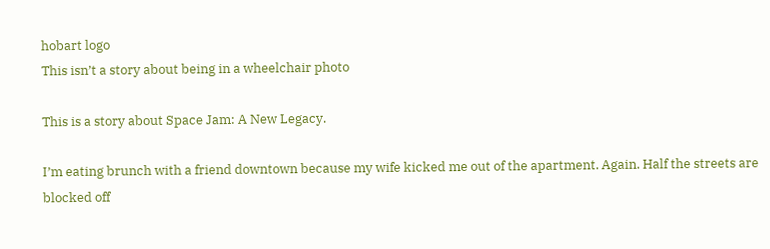hobart logo
This isn’t a story about being in a wheelchair photo

This is a story about Space Jam: A New Legacy.

I’m eating brunch with a friend downtown because my wife kicked me out of the apartment. Again. Half the streets are blocked off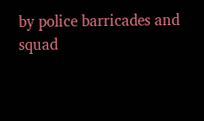by police barricades and squad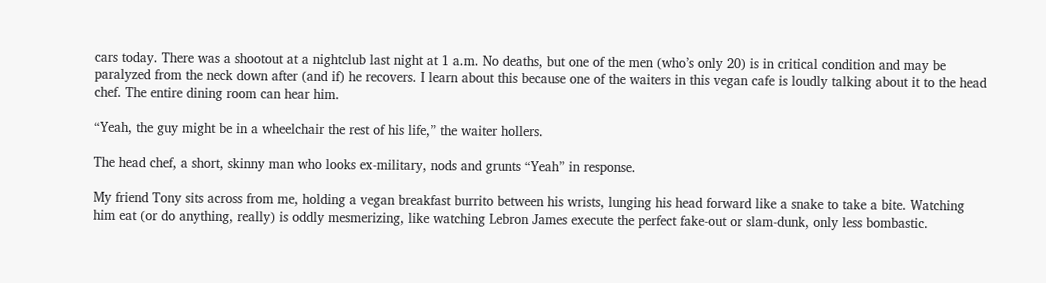cars today. There was a shootout at a nightclub last night at 1 a.m. No deaths, but one of the men (who’s only 20) is in critical condition and may be paralyzed from the neck down after (and if) he recovers. I learn about this because one of the waiters in this vegan cafe is loudly talking about it to the head chef. The entire dining room can hear him.

“Yeah, the guy might be in a wheelchair the rest of his life,” the waiter hollers.

The head chef, a short, skinny man who looks ex-military, nods and grunts “Yeah” in response.

My friend Tony sits across from me, holding a vegan breakfast burrito between his wrists, lunging his head forward like a snake to take a bite. Watching him eat (or do anything, really) is oddly mesmerizing, like watching Lebron James execute the perfect fake-out or slam-dunk, only less bombastic.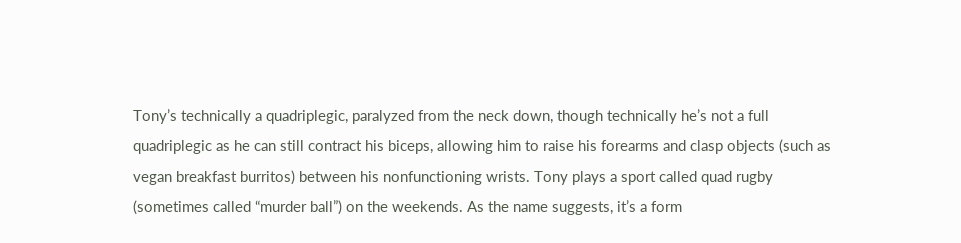Tony’s technically a quadriplegic, paralyzed from the neck down, though technically he’s not a full quadriplegic as he can still contract his biceps, allowing him to raise his forearms and clasp objects (such as vegan breakfast burritos) between his nonfunctioning wrists. Tony plays a sport called quad rugby (sometimes called “murder ball”) on the weekends. As the name suggests, it’s a form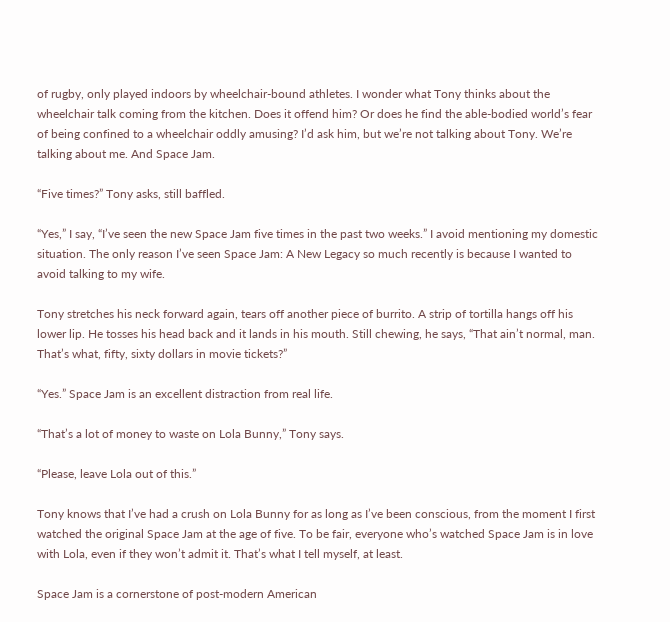of rugby, only played indoors by wheelchair-bound athletes. I wonder what Tony thinks about the wheelchair talk coming from the kitchen. Does it offend him? Or does he find the able-bodied world’s fear of being confined to a wheelchair oddly amusing? I’d ask him, but we’re not talking about Tony. We’re talking about me. And Space Jam.

“Five times?” Tony asks, still baffled.

“Yes,” I say, “I’ve seen the new Space Jam five times in the past two weeks.” I avoid mentioning my domestic situation. The only reason I’ve seen Space Jam: A New Legacy so much recently is because I wanted to avoid talking to my wife.

Tony stretches his neck forward again, tears off another piece of burrito. A strip of tortilla hangs off his lower lip. He tosses his head back and it lands in his mouth. Still chewing, he says, “That ain’t normal, man. That’s what, fifty, sixty dollars in movie tickets?”

“Yes.” Space Jam is an excellent distraction from real life.

“That’s a lot of money to waste on Lola Bunny,” Tony says.

“Please, leave Lola out of this.”

Tony knows that I’ve had a crush on Lola Bunny for as long as I’ve been conscious, from the moment I first watched the original Space Jam at the age of five. To be fair, everyone who’s watched Space Jam is in love with Lola, even if they won’t admit it. That’s what I tell myself, at least.

Space Jam is a cornerstone of post-modern American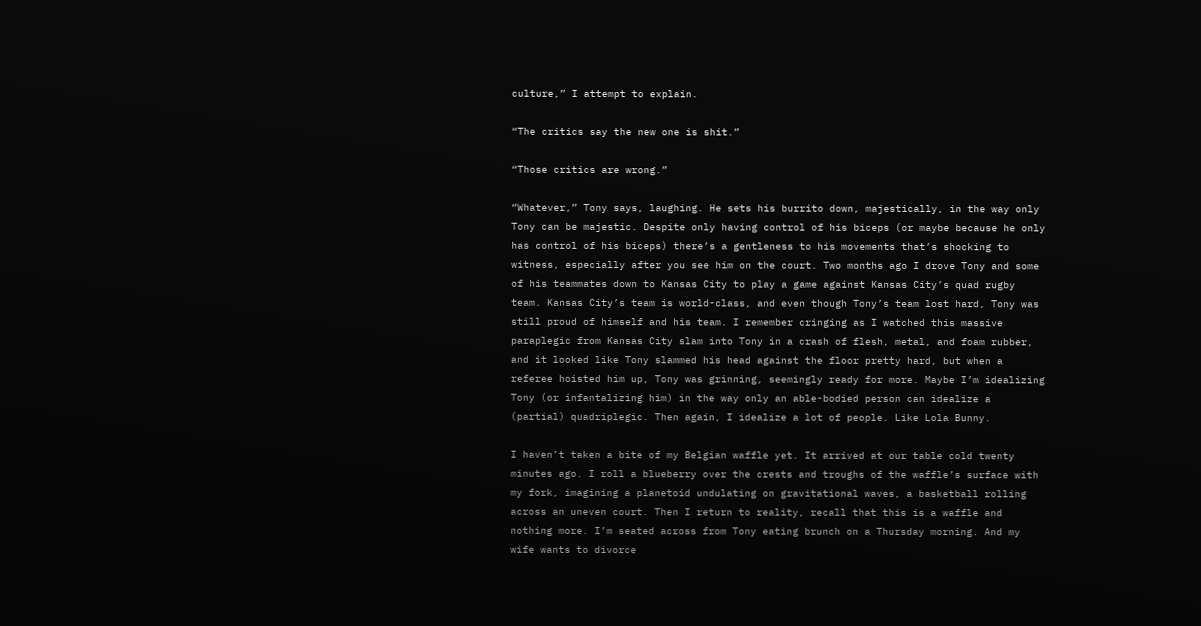culture,” I attempt to explain.

“The critics say the new one is shit.”

“Those critics are wrong.”

“Whatever,” Tony says, laughing. He sets his burrito down, majestically, in the way only Tony can be majestic. Despite only having control of his biceps (or maybe because he only has control of his biceps) there’s a gentleness to his movements that’s shocking to witness, especially after you see him on the court. Two months ago I drove Tony and some of his teammates down to Kansas City to play a game against Kansas City’s quad rugby team. Kansas City’s team is world-class, and even though Tony’s team lost hard, Tony was still proud of himself and his team. I remember cringing as I watched this massive paraplegic from Kansas City slam into Tony in a crash of flesh, metal, and foam rubber, and it looked like Tony slammed his head against the floor pretty hard, but when a referee hoisted him up, Tony was grinning, seemingly ready for more. Maybe I’m idealizing Tony (or infantalizing him) in the way only an able-bodied person can idealize a (partial) quadriplegic. Then again, I idealize a lot of people. Like Lola Bunny.

I haven’t taken a bite of my Belgian waffle yet. It arrived at our table cold twenty minutes ago. I roll a blueberry over the crests and troughs of the waffle’s surface with my fork, imagining a planetoid undulating on gravitational waves, a basketball rolling across an uneven court. Then I return to reality, recall that this is a waffle and nothing more. I’m seated across from Tony eating brunch on a Thursday morning. And my wife wants to divorce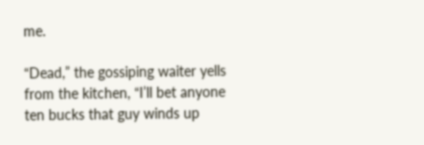me.

“Dead,” the gossiping waiter yells from the kitchen, “I’ll bet anyone ten bucks that guy winds up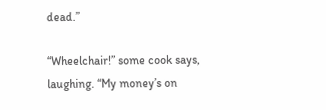dead.”

“Wheelchair!” some cook says, laughing. “My money’s on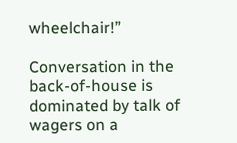wheelchair!”

Conversation in the back-of-house is dominated by talk of wagers on a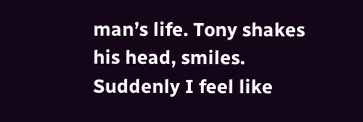man’s life. Tony shakes his head, smiles. Suddenly I feel like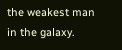the weakest man in the galaxy.